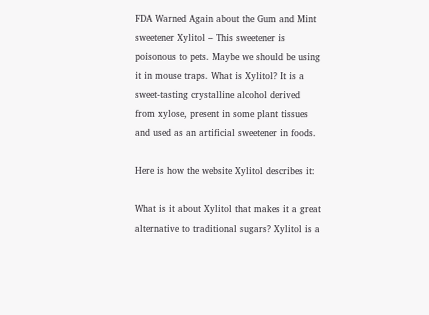FDA Warned Again about the Gum and Mint sweetener Xylitol – This sweetener is poisonous to pets. Maybe we should be using it in mouse traps. What is Xylitol? It is a sweet-tasting crystalline alcohol derived from xylose, present in some plant tissues and used as an artificial sweetener in foods.

Here is how the website Xylitol describes it:

What is it about Xylitol that makes it a great alternative to traditional sugars? Xylitol is a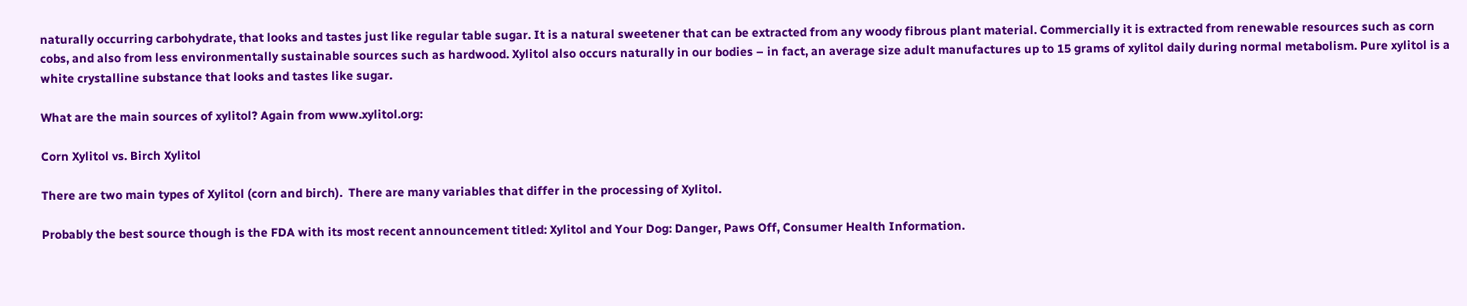naturally occurring carbohydrate, that looks and tastes just like regular table sugar. It is a natural sweetener that can be extracted from any woody fibrous plant material. Commercially it is extracted from renewable resources such as corn cobs, and also from less environmentally sustainable sources such as hardwood. Xylitol also occurs naturally in our bodies – in fact, an average size adult manufactures up to 15 grams of xylitol daily during normal metabolism. Pure xylitol is a white crystalline substance that looks and tastes like sugar.

What are the main sources of xylitol? Again from www.xylitol.org:

Corn Xylitol vs. Birch Xylitol

There are two main types of Xylitol (corn and birch).  There are many variables that differ in the processing of Xylitol.

Probably the best source though is the FDA with its most recent announcement titled: Xylitol and Your Dog: Danger, Paws Off, Consumer Health Information.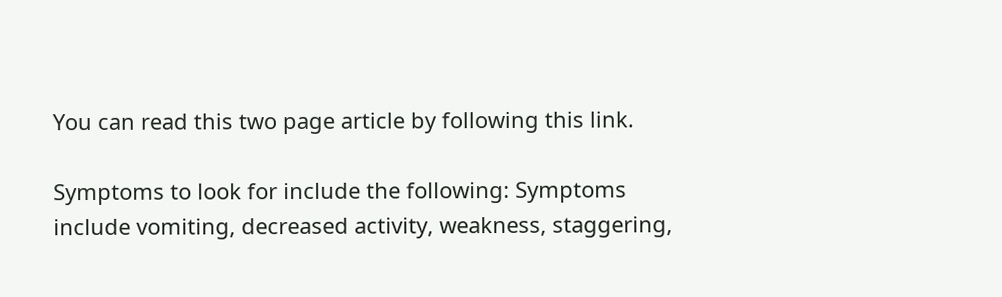You can read this two page article by following this link.

Symptoms to look for include the following: Symptoms include vomiting, decreased activity, weakness, staggering,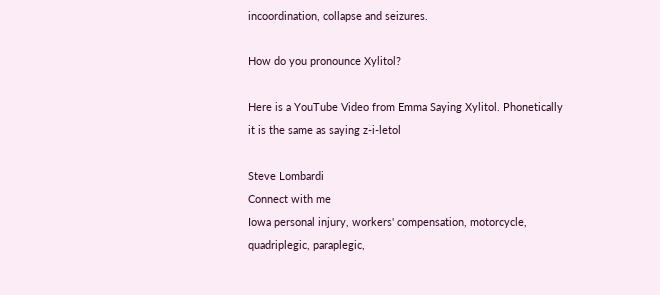incoordination, collapse and seizures.

How do you pronounce Xylitol?

Here is a YouTube Video from Emma Saying Xylitol. Phonetically it is the same as saying z-i-letol

Steve Lombardi
Connect with me
Iowa personal injury, workers' compensation, motorcycle, quadriplegic, paraplegic,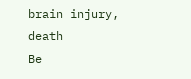brain injury, death
Be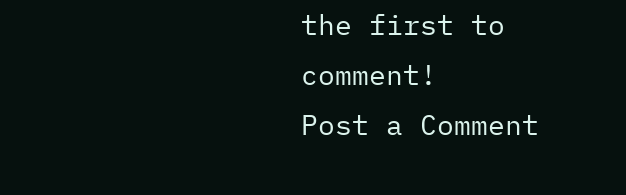the first to comment!
Post a Comment